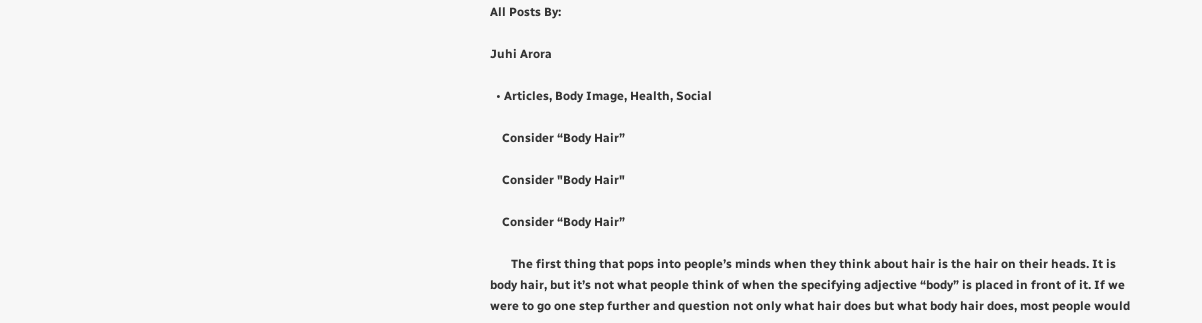All Posts By:

Juhi Arora

  • Articles, Body Image, Health, Social

    Consider “Body Hair”

    Consider "Body Hair"

    Consider “Body Hair”

       The first thing that pops into people’s minds when they think about hair is the hair on their heads. It is body hair, but it’s not what people think of when the specifying adjective “body” is placed in front of it. If we were to go one step further and question not only what hair does but what body hair does, most people would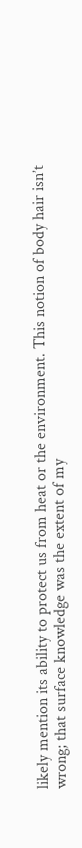likely mention its ability to protect us from heat or the environment. This notion of body hair isn’t wrong; that surface knowledge was the extent of my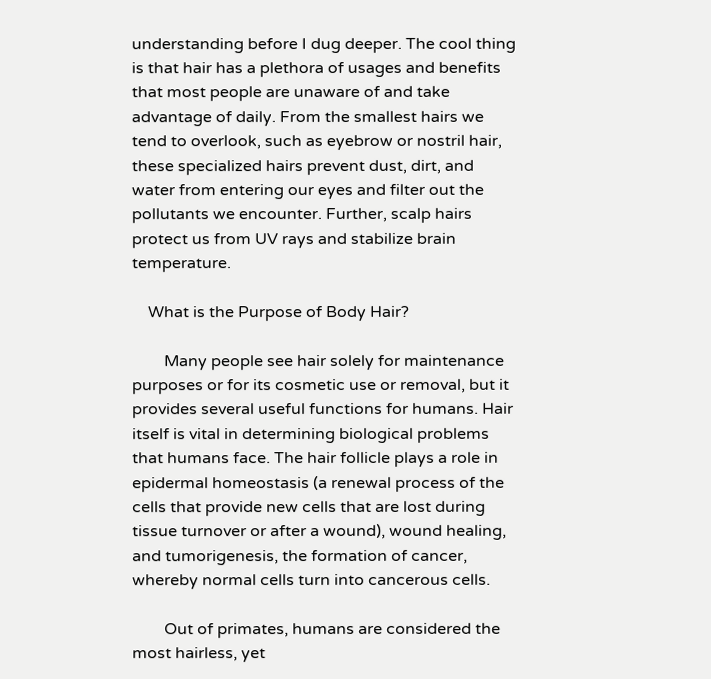understanding before I dug deeper. The cool thing is that hair has a plethora of usages and benefits that most people are unaware of and take advantage of daily. From the smallest hairs we tend to overlook, such as eyebrow or nostril hair, these specialized hairs prevent dust, dirt, and water from entering our eyes and filter out the pollutants we encounter. Further, scalp hairs protect us from UV rays and stabilize brain temperature.

    What is the Purpose of Body Hair?

        Many people see hair solely for maintenance purposes or for its cosmetic use or removal, but it provides several useful functions for humans. Hair itself is vital in determining biological problems that humans face. The hair follicle plays a role in epidermal homeostasis (a renewal process of the cells that provide new cells that are lost during tissue turnover or after a wound), wound healing, and tumorigenesis, the formation of cancer, whereby normal cells turn into cancerous cells.

        Out of primates, humans are considered the most hairless, yet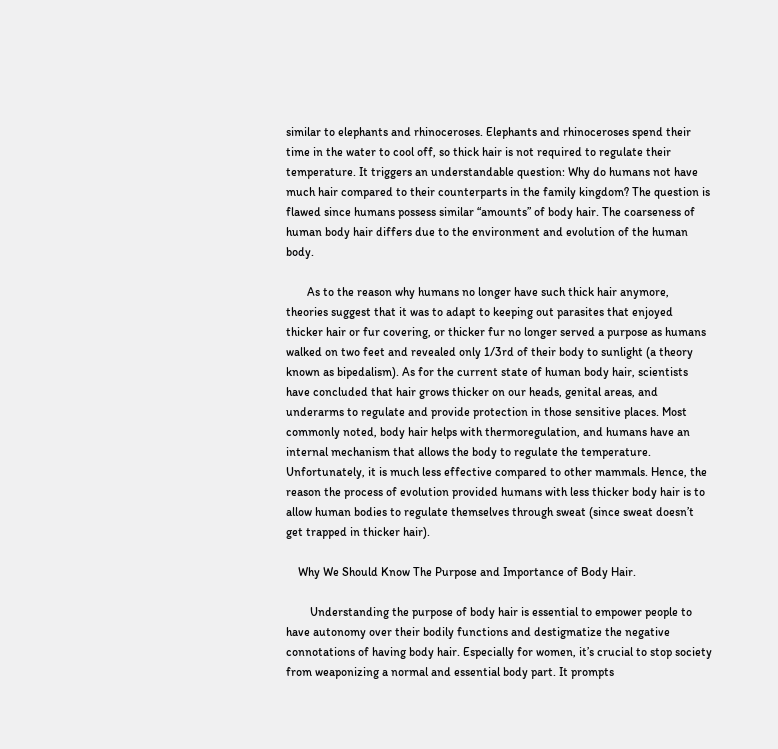similar to elephants and rhinoceroses. Elephants and rhinoceroses spend their time in the water to cool off, so thick hair is not required to regulate their temperature. It triggers an understandable question: Why do humans not have much hair compared to their counterparts in the family kingdom? The question is flawed since humans possess similar “amounts” of body hair. The coarseness of human body hair differs due to the environment and evolution of the human body.

       As to the reason why humans no longer have such thick hair anymore, theories suggest that it was to adapt to keeping out parasites that enjoyed thicker hair or fur covering, or thicker fur no longer served a purpose as humans walked on two feet and revealed only 1/3rd of their body to sunlight (a theory known as bipedalism). As for the current state of human body hair, scientists have concluded that hair grows thicker on our heads, genital areas, and underarms to regulate and provide protection in those sensitive places. Most commonly noted, body hair helps with thermoregulation, and humans have an internal mechanism that allows the body to regulate the temperature. Unfortunately, it is much less effective compared to other mammals. Hence, the reason the process of evolution provided humans with less thicker body hair is to allow human bodies to regulate themselves through sweat (since sweat doesn’t get trapped in thicker hair).

    Why We Should Know The Purpose and Importance of Body Hair.

        Understanding the purpose of body hair is essential to empower people to have autonomy over their bodily functions and destigmatize the negative connotations of having body hair. Especially for women, it’s crucial to stop society from weaponizing a normal and essential body part. It prompts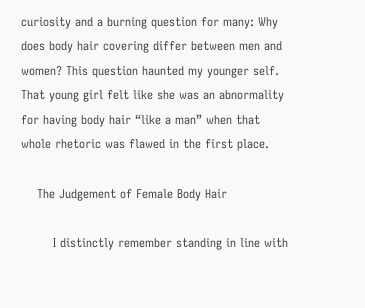curiosity and a burning question for many: Why does body hair covering differ between men and women? This question haunted my younger self. That young girl felt like she was an abnormality for having body hair “like a man” when that whole rhetoric was flawed in the first place.

    The Judgement of Female Body Hair

        I distinctly remember standing in line with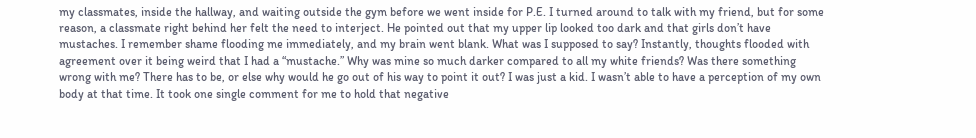my classmates, inside the hallway, and waiting outside the gym before we went inside for P.E. I turned around to talk with my friend, but for some reason, a classmate right behind her felt the need to interject. He pointed out that my upper lip looked too dark and that girls don’t have mustaches. I remember shame flooding me immediately, and my brain went blank. What was I supposed to say? Instantly, thoughts flooded with agreement over it being weird that I had a “mustache.” Why was mine so much darker compared to all my white friends? Was there something wrong with me? There has to be, or else why would he go out of his way to point it out? I was just a kid. I wasn’t able to have a perception of my own body at that time. It took one single comment for me to hold that negative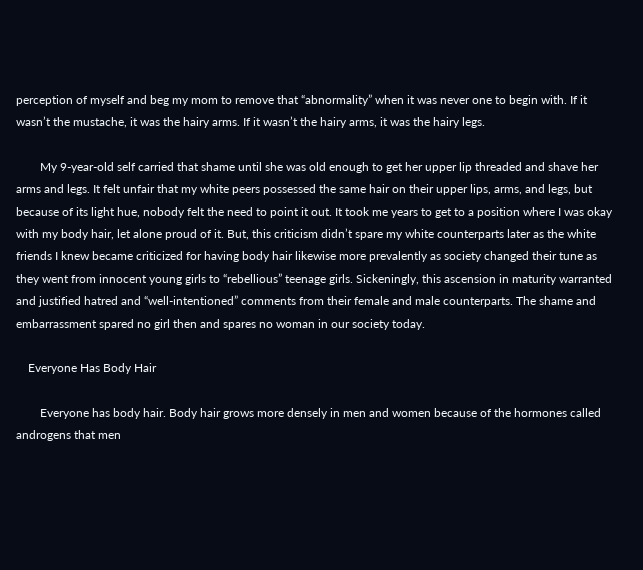perception of myself and beg my mom to remove that “abnormality” when it was never one to begin with. If it wasn’t the mustache, it was the hairy arms. If it wasn’t the hairy arms, it was the hairy legs.

        My 9-year-old self carried that shame until she was old enough to get her upper lip threaded and shave her arms and legs. It felt unfair that my white peers possessed the same hair on their upper lips, arms, and legs, but because of its light hue, nobody felt the need to point it out. It took me years to get to a position where I was okay with my body hair, let alone proud of it. But, this criticism didn’t spare my white counterparts later as the white friends I knew became criticized for having body hair likewise more prevalently as society changed their tune as they went from innocent young girls to “rebellious” teenage girls. Sickeningly, this ascension in maturity warranted and justified hatred and “well-intentioned” comments from their female and male counterparts. The shame and embarrassment spared no girl then and spares no woman in our society today.

    Everyone Has Body Hair

        Everyone has body hair. Body hair grows more densely in men and women because of the hormones called androgens that men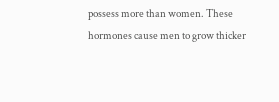possess more than women. These hormones cause men to grow thicker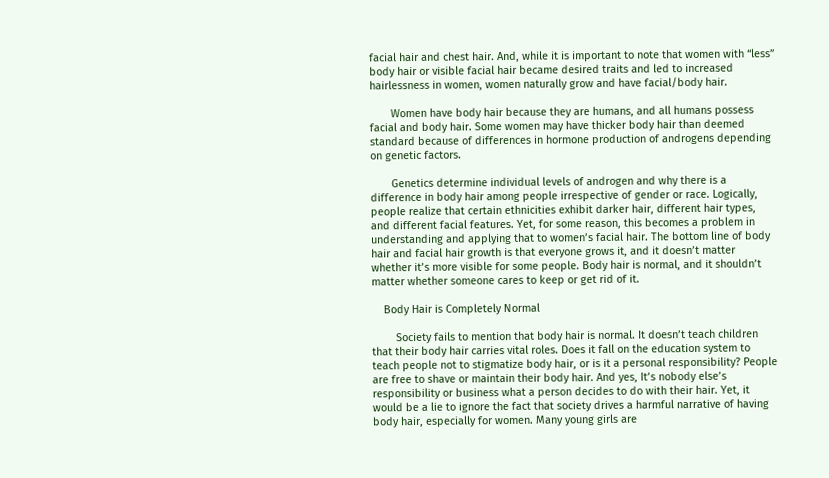facial hair and chest hair. And, while it is important to note that women with “less” body hair or visible facial hair became desired traits and led to increased hairlessness in women, women naturally grow and have facial/body hair.

       Women have body hair because they are humans, and all humans possess facial and body hair. Some women may have thicker body hair than deemed standard because of differences in hormone production of androgens depending on genetic factors.

       Genetics determine individual levels of androgen and why there is a difference in body hair among people irrespective of gender or race. Logically, people realize that certain ethnicities exhibit darker hair, different hair types, and different facial features. Yet, for some reason, this becomes a problem in understanding and applying that to women’s facial hair. The bottom line of body hair and facial hair growth is that everyone grows it, and it doesn’t matter whether it’s more visible for some people. Body hair is normal, and it shouldn’t matter whether someone cares to keep or get rid of it.

    Body Hair is Completely Normal

        Society fails to mention that body hair is normal. It doesn’t teach children that their body hair carries vital roles. Does it fall on the education system to teach people not to stigmatize body hair, or is it a personal responsibility? People are free to shave or maintain their body hair. And yes, It’s nobody else’s responsibility or business what a person decides to do with their hair. Yet, it would be a lie to ignore the fact that society drives a harmful narrative of having body hair, especially for women. Many young girls are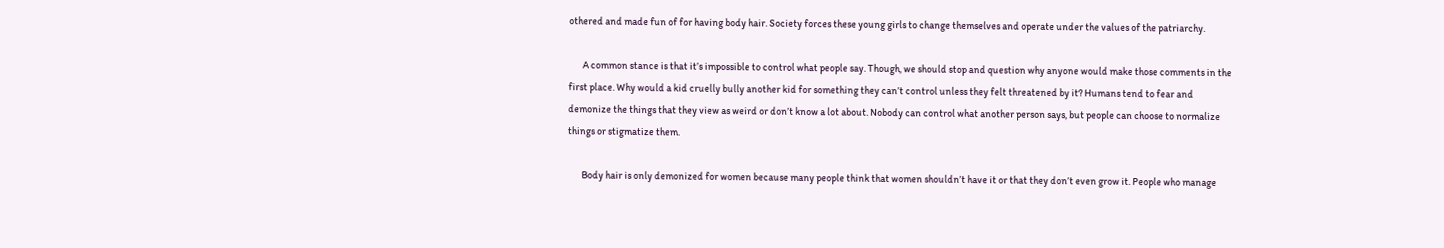othered and made fun of for having body hair. Society forces these young girls to change themselves and operate under the values of the patriarchy.

       A common stance is that it’s impossible to control what people say. Though, we should stop and question why anyone would make those comments in the first place. Why would a kid cruelly bully another kid for something they can’t control unless they felt threatened by it? Humans tend to fear and demonize the things that they view as weird or don’t know a lot about. Nobody can control what another person says, but people can choose to normalize things or stigmatize them.

       Body hair is only demonized for women because many people think that women shouldn’t have it or that they don’t even grow it. People who manage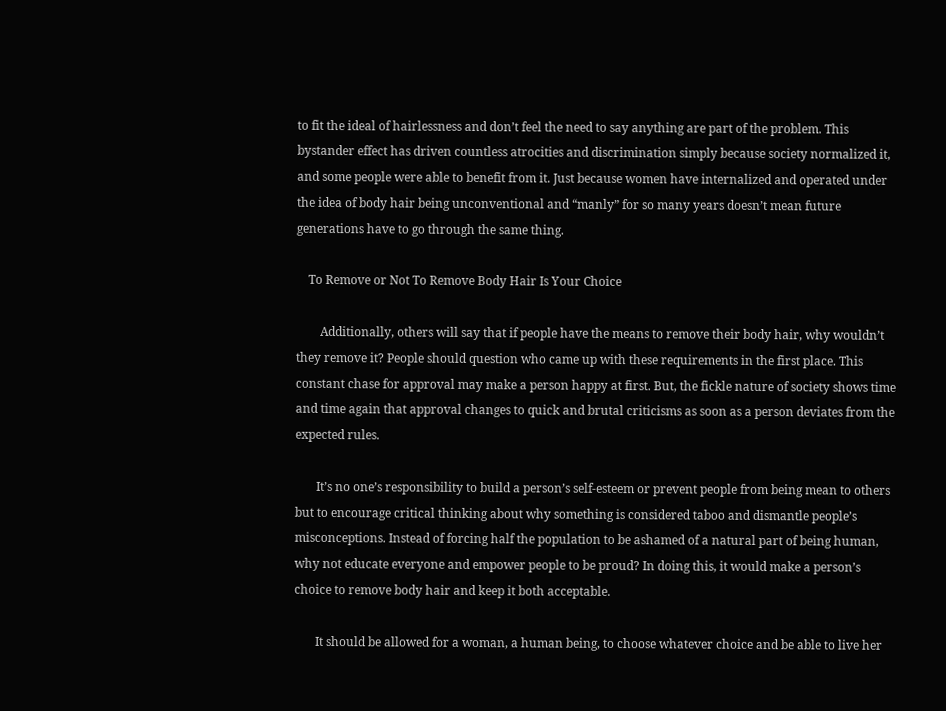to fit the ideal of hairlessness and don’t feel the need to say anything are part of the problem. This bystander effect has driven countless atrocities and discrimination simply because society normalized it, and some people were able to benefit from it. Just because women have internalized and operated under the idea of body hair being unconventional and “manly” for so many years doesn’t mean future generations have to go through the same thing.

    To Remove or Not To Remove Body Hair Is Your Choice

        Additionally, others will say that if people have the means to remove their body hair, why wouldn’t they remove it? People should question who came up with these requirements in the first place. This constant chase for approval may make a person happy at first. But, the fickle nature of society shows time and time again that approval changes to quick and brutal criticisms as soon as a person deviates from the expected rules.

       It’s no one’s responsibility to build a person’s self-esteem or prevent people from being mean to others but to encourage critical thinking about why something is considered taboo and dismantle people’s misconceptions. Instead of forcing half the population to be ashamed of a natural part of being human, why not educate everyone and empower people to be proud? In doing this, it would make a person’s choice to remove body hair and keep it both acceptable.

       It should be allowed for a woman, a human being, to choose whatever choice and be able to live her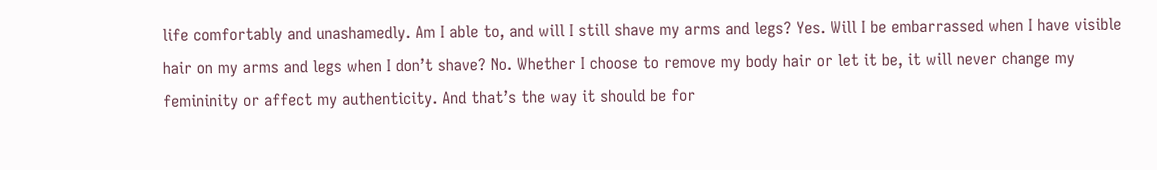life comfortably and unashamedly. Am I able to, and will I still shave my arms and legs? Yes. Will I be embarrassed when I have visible hair on my arms and legs when I don’t shave? No. Whether I choose to remove my body hair or let it be, it will never change my femininity or affect my authenticity. And that’s the way it should be for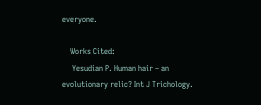everyone.

    Works Cited:
     Yesudian P. Human hair – an evolutionary relic? Int J Trichology.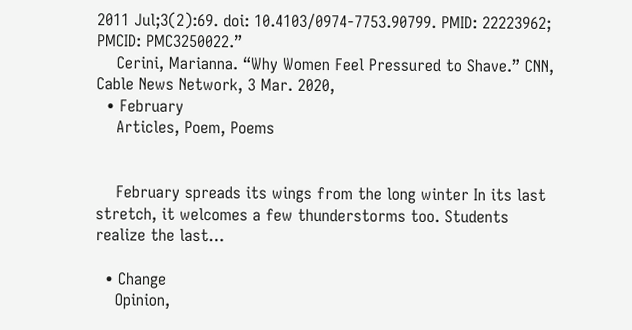2011 Jul;3(2):69. doi: 10.4103/0974-7753.90799. PMID: 22223962; PMCID: PMC3250022.”
    Cerini, Marianna. “Why Women Feel Pressured to Shave.” CNN, Cable News Network, 3 Mar. 2020,
  • February
    Articles, Poem, Poems


    February spreads its wings from the long winter In its last stretch, it welcomes a few thunderstorms too. Students realize the last…

  • Change
    Opinion,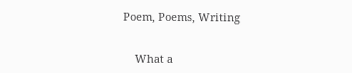Poem, Poems, Writing


    What a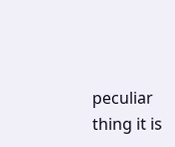peculiar thing it is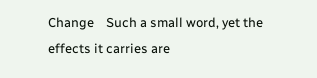Change    Such a small word, yet the effects it carries are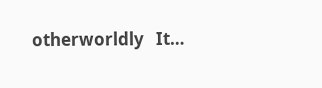otherworldly   It…